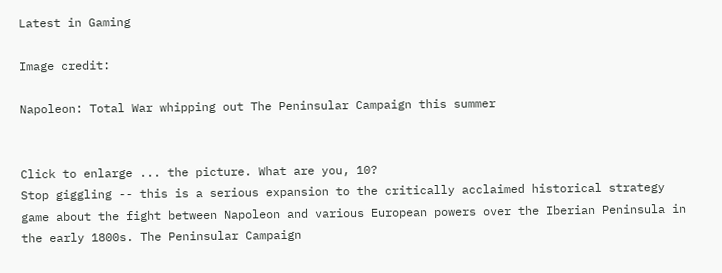Latest in Gaming

Image credit:

Napoleon: Total War whipping out The Peninsular Campaign this summer


Click to enlarge ... the picture. What are you, 10?
Stop giggling -- this is a serious expansion to the critically acclaimed historical strategy game about the fight between Napoleon and various European powers over the Iberian Peninsula in the early 1800s. The Peninsular Campaign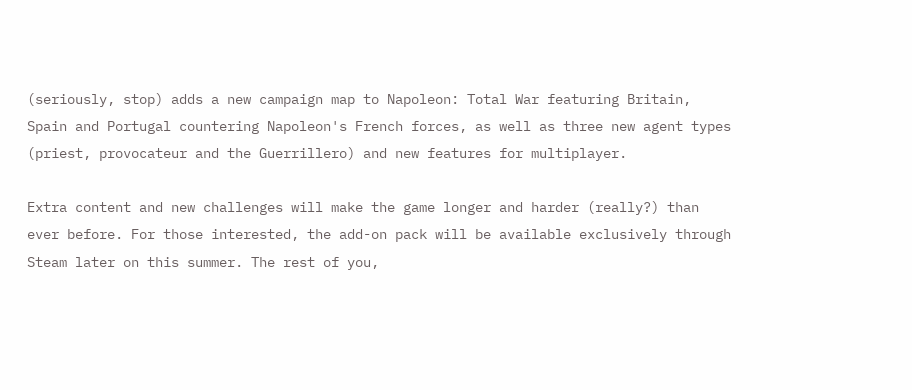(seriously, stop) adds a new campaign map to Napoleon: Total War featuring Britain, Spain and Portugal countering Napoleon's French forces, as well as three new agent types (priest, provocateur and the Guerrillero) and new features for multiplayer.

Extra content and new challenges will make the game longer and harder (really?) than ever before. For those interested, the add-on pack will be available exclusively through Steam later on this summer. The rest of you,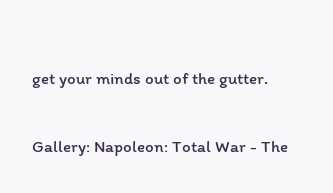get your minds out of the gutter.

Gallery: Napoleon: Total War - The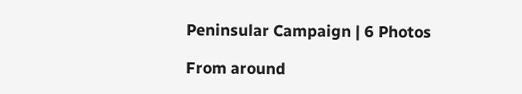Peninsular Campaign | 6 Photos

From around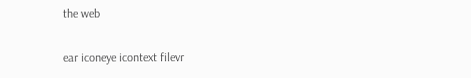the web

ear iconeye icontext filevr